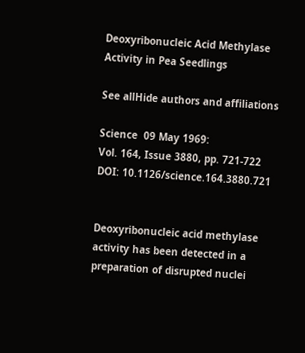Deoxyribonucleic Acid Methylase Activity in Pea Seedlings

See allHide authors and affiliations

Science  09 May 1969:
Vol. 164, Issue 3880, pp. 721-722
DOI: 10.1126/science.164.3880.721


Deoxyribonucleic acid methylase activity has been detected in a preparation of disrupted nuclei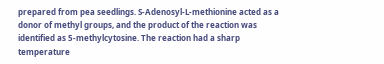prepared from pea seedlings. S-Adenosyl-L-methionine acted as a donor of methyl groups, and the product of the reaction was identified as 5-methylcytosine. The reaction had a sharp temperature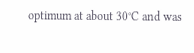optimum at about 30°C and was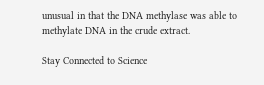unusual in that the DNA methylase was able to methylate DNA in the crude extract.

Stay Connected to Science